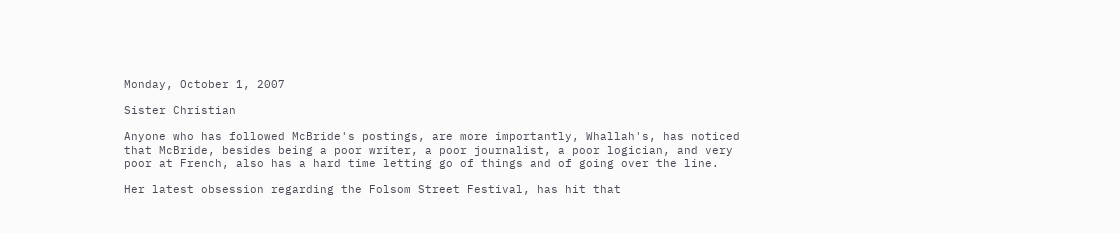Monday, October 1, 2007

Sister Christian

Anyone who has followed McBride's postings, are more importantly, Whallah's, has noticed that McBride, besides being a poor writer, a poor journalist, a poor logician, and very poor at French, also has a hard time letting go of things and of going over the line.

Her latest obsession regarding the Folsom Street Festival, has hit that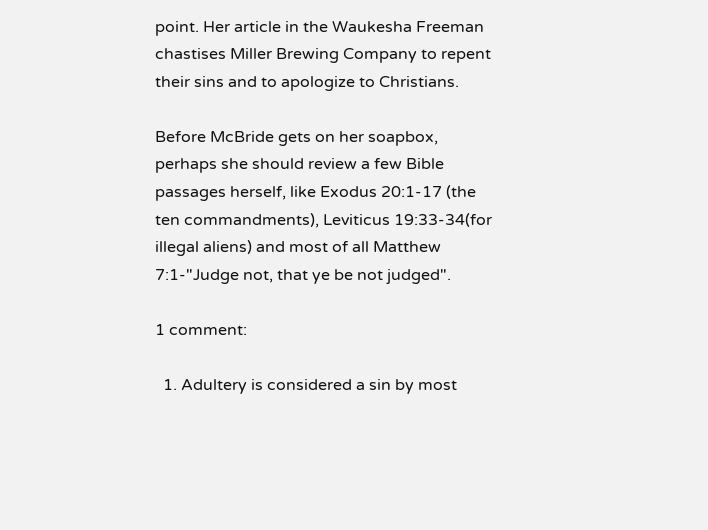point. Her article in the Waukesha Freeman chastises Miller Brewing Company to repent their sins and to apologize to Christians.

Before McBride gets on her soapbox, perhaps she should review a few Bible passages herself, like Exodus 20:1-17 (the ten commandments), Leviticus 19:33-34(for illegal aliens) and most of all Matthew 7:1-"Judge not, that ye be not judged".

1 comment:

  1. Adultery is considered a sin by most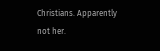Christians. Apparently not her.